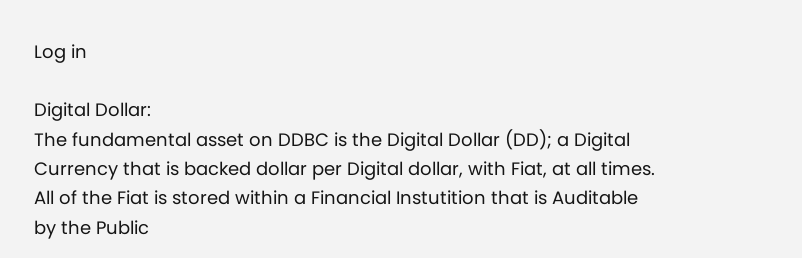Log in

Digital Dollar:
The fundamental asset on DDBC is the Digital Dollar (DD); a Digital Currency that is backed dollar per Digital dollar, with Fiat, at all times. All of the Fiat is stored within a Financial Instutition that is Auditable by the Public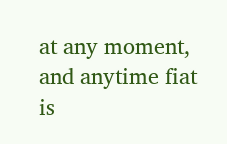at any moment, and anytime fiat is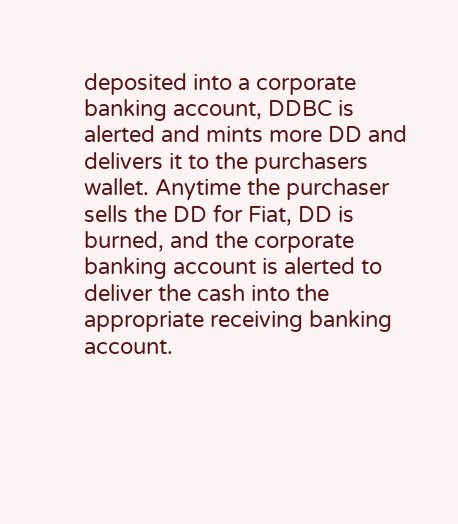deposited into a corporate banking account, DDBC is alerted and mints more DD and delivers it to the purchasers wallet. Anytime the purchaser sells the DD for Fiat, DD is burned, and the corporate banking account is alerted to deliver the cash into the appropriate receiving banking account.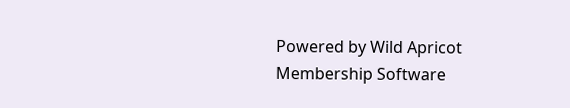Powered by Wild Apricot Membership Software